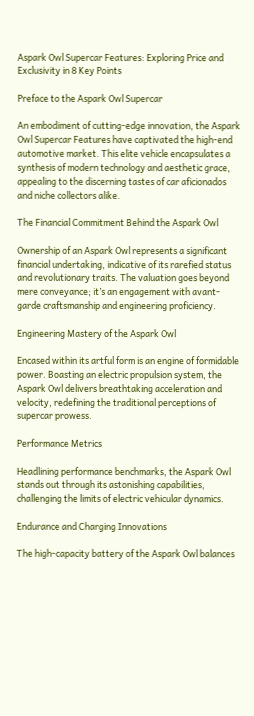Aspark Owl Supercar Features: Exploring Price and Exclusivity in 8 Key Points

Preface to the Aspark Owl Supercar

An embodiment of cutting-edge innovation, the Aspark Owl Supercar Features have captivated the high-end automotive market. This elite vehicle encapsulates a synthesis of modern technology and aesthetic grace, appealing to the discerning tastes of car aficionados and niche collectors alike.

The Financial Commitment Behind the Aspark Owl

Ownership of an Aspark Owl represents a significant financial undertaking, indicative of its rarefied status and revolutionary traits. The valuation goes beyond mere conveyance; it’s an engagement with avant-garde craftsmanship and engineering proficiency.

Engineering Mastery of the Aspark Owl

Encased within its artful form is an engine of formidable power. Boasting an electric propulsion system, the Aspark Owl delivers breathtaking acceleration and velocity, redefining the traditional perceptions of supercar prowess.

Performance Metrics

Headlining performance benchmarks, the Aspark Owl stands out through its astonishing capabilities, challenging the limits of electric vehicular dynamics.

Endurance and Charging Innovations

The high-capacity battery of the Aspark Owl balances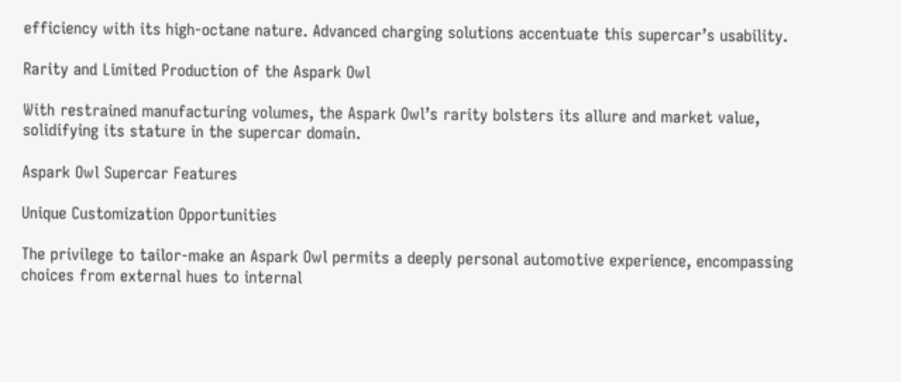efficiency with its high-octane nature. Advanced charging solutions accentuate this supercar’s usability.

Rarity and Limited Production of the Aspark Owl

With restrained manufacturing volumes, the Aspark Owl’s rarity bolsters its allure and market value, solidifying its stature in the supercar domain.

Aspark Owl Supercar Features

Unique Customization Opportunities

The privilege to tailor-make an Aspark Owl permits a deeply personal automotive experience, encompassing choices from external hues to internal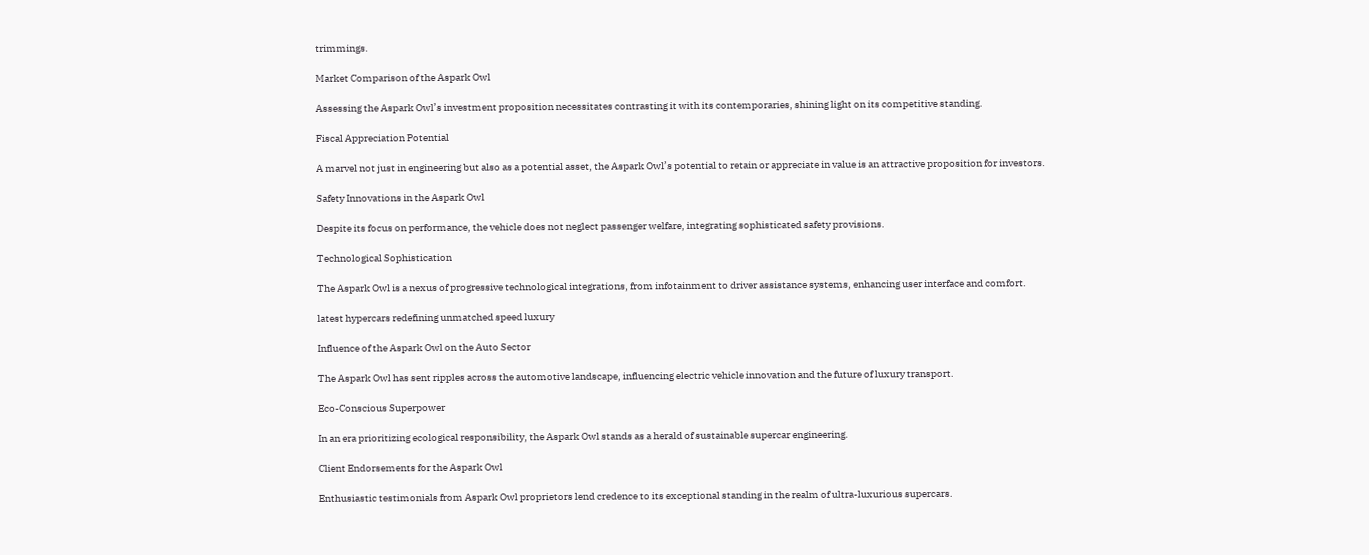trimmings.

Market Comparison of the Aspark Owl

Assessing the Aspark Owl’s investment proposition necessitates contrasting it with its contemporaries, shining light on its competitive standing.

Fiscal Appreciation Potential

A marvel not just in engineering but also as a potential asset, the Aspark Owl’s potential to retain or appreciate in value is an attractive proposition for investors.

Safety Innovations in the Aspark Owl

Despite its focus on performance, the vehicle does not neglect passenger welfare, integrating sophisticated safety provisions.

Technological Sophistication

The Aspark Owl is a nexus of progressive technological integrations, from infotainment to driver assistance systems, enhancing user interface and comfort.

latest hypercars redefining unmatched speed luxury

Influence of the Aspark Owl on the Auto Sector

The Aspark Owl has sent ripples across the automotive landscape, influencing electric vehicle innovation and the future of luxury transport.

Eco-Conscious Superpower

In an era prioritizing ecological responsibility, the Aspark Owl stands as a herald of sustainable supercar engineering.

Client Endorsements for the Aspark Owl

Enthusiastic testimonials from Aspark Owl proprietors lend credence to its exceptional standing in the realm of ultra-luxurious supercars.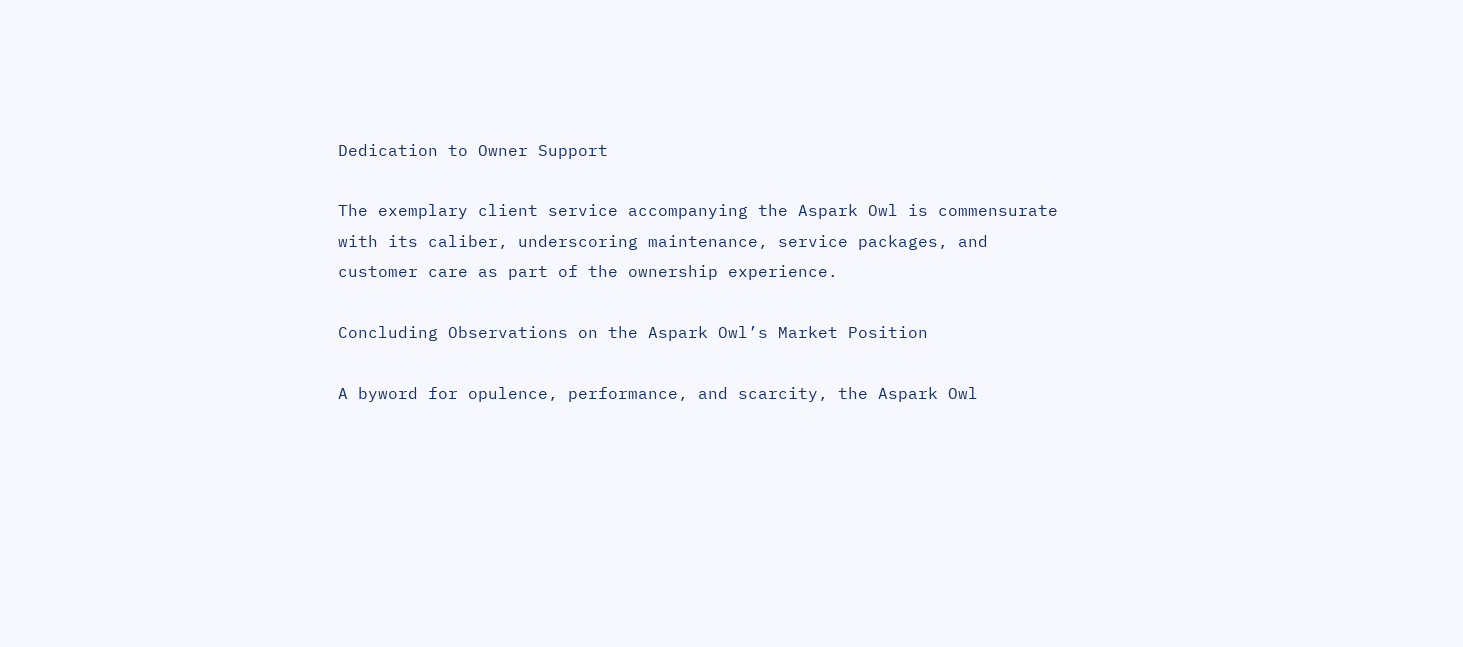Dedication to Owner Support

The exemplary client service accompanying the Aspark Owl is commensurate with its caliber, underscoring maintenance, service packages, and customer care as part of the ownership experience.

Concluding Observations on the Aspark Owl’s Market Position

A byword for opulence, performance, and scarcity, the Aspark Owl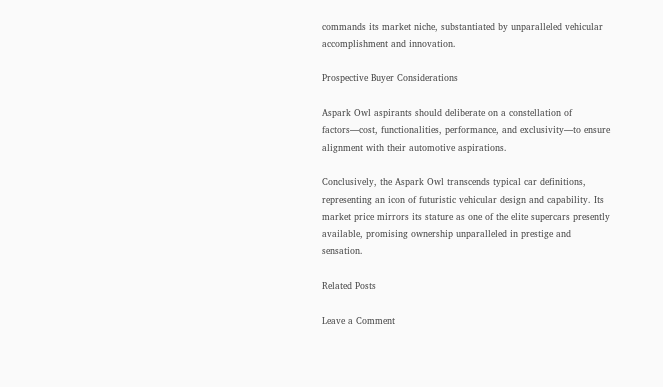commands its market niche, substantiated by unparalleled vehicular accomplishment and innovation.

Prospective Buyer Considerations

Aspark Owl aspirants should deliberate on a constellation of factors—cost, functionalities, performance, and exclusivity—to ensure alignment with their automotive aspirations.

Conclusively, the Aspark Owl transcends typical car definitions, representing an icon of futuristic vehicular design and capability. Its market price mirrors its stature as one of the elite supercars presently available, promising ownership unparalleled in prestige and sensation.

Related Posts

Leave a Comment